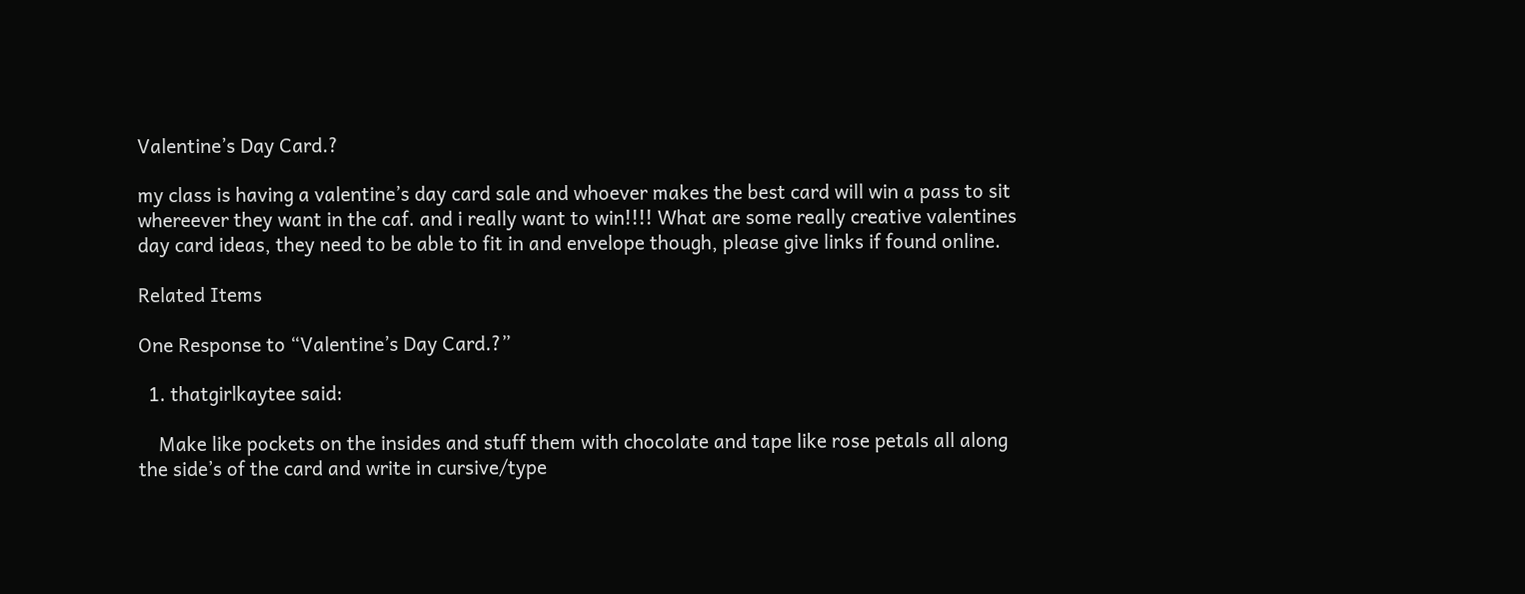Valentine’s Day Card.?

my class is having a valentine’s day card sale and whoever makes the best card will win a pass to sit whereever they want in the caf. and i really want to win!!!! What are some really creative valentines day card ideas, they need to be able to fit in and envelope though, please give links if found online.

Related Items

One Response to “Valentine’s Day Card.?”

  1. thatgirlkaytee said:

    Make like pockets on the insides and stuff them with chocolate and tape like rose petals all along the side’s of the card and write in cursive/type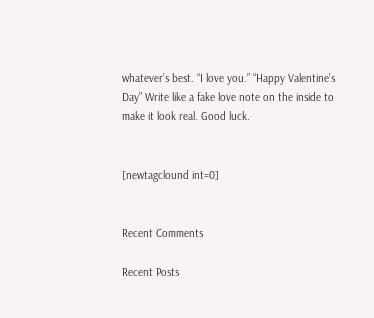whatever’s best. “I love you.” “Happy Valentine’s Day” Write like a fake love note on the inside to make it look real. Good luck.


[newtagclound int=0]


Recent Comments

Recent Posts